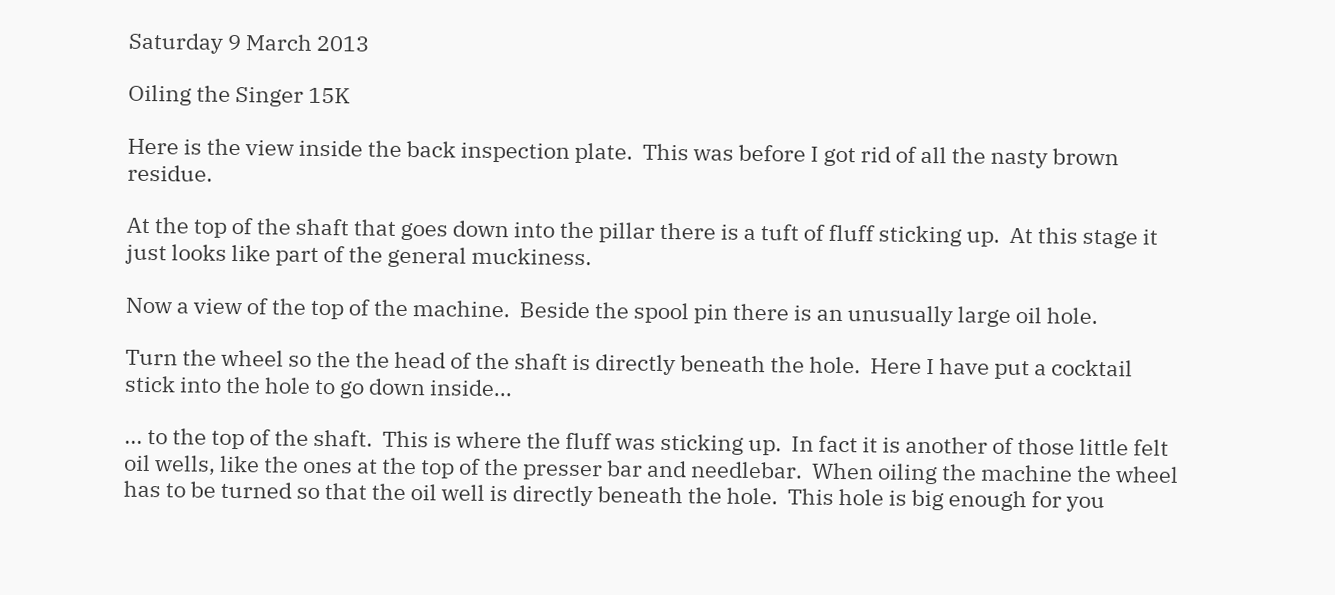Saturday 9 March 2013

Oiling the Singer 15K

Here is the view inside the back inspection plate.  This was before I got rid of all the nasty brown residue.

At the top of the shaft that goes down into the pillar there is a tuft of fluff sticking up.  At this stage it just looks like part of the general muckiness.

Now a view of the top of the machine.  Beside the spool pin there is an unusually large oil hole.

Turn the wheel so the the head of the shaft is directly beneath the hole.  Here I have put a cocktail stick into the hole to go down inside...

... to the top of the shaft.  This is where the fluff was sticking up.  In fact it is another of those little felt oil wells, like the ones at the top of the presser bar and needlebar.  When oiling the machine the wheel has to be turned so that the oil well is directly beneath the hole.  This hole is big enough for you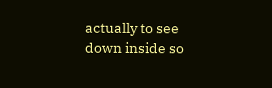actually to see down inside so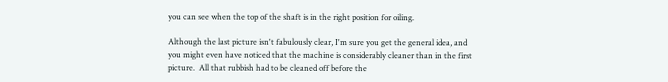you can see when the top of the shaft is in the right position for oiling.

Although the last picture isn't fabulously clear, I'm sure you get the general idea, and you might even have noticed that the machine is considerably cleaner than in the first picture.  All that rubbish had to be cleaned off before the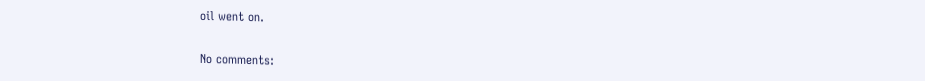oil went on.

No comments: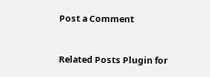Post a Comment


Related Posts Plugin for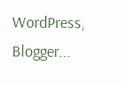WordPress, Blogger...